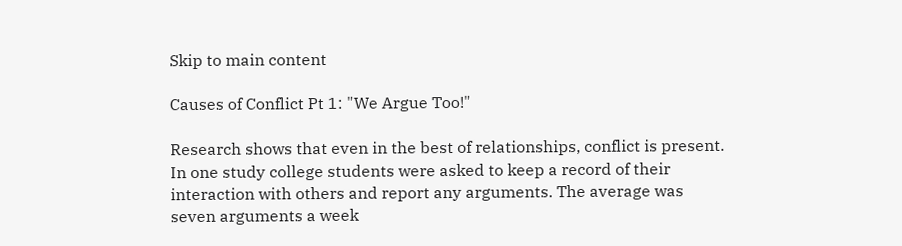Skip to main content

Causes of Conflict Pt 1: "We Argue Too!"

Research shows that even in the best of relationships, conflict is present. In one study college students were asked to keep a record of their interaction with others and report any arguments. The average was seven arguments a week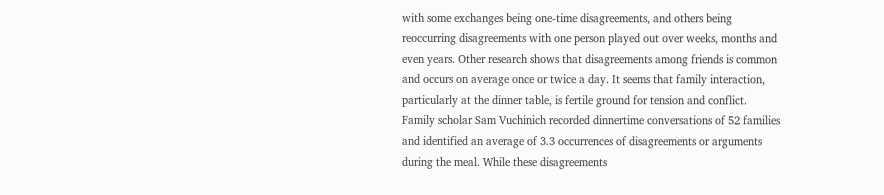with some exchanges being one-time disagreements, and others being reoccurring disagreements with one person played out over weeks, months and even years. Other research shows that disagreements among friends is common and occurs on average once or twice a day. It seems that family interaction, particularly at the dinner table, is fertile ground for tension and conflict. Family scholar Sam Vuchinich recorded dinnertime conversations of 52 families and identified an average of 3.3 occurrences of disagreements or arguments during the meal. While these disagreements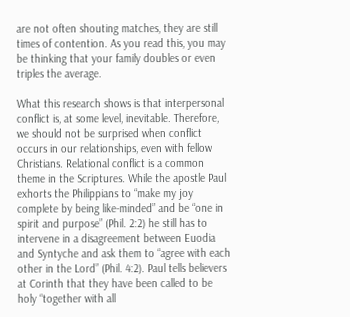are not often shouting matches, they are still times of contention. As you read this, you may be thinking that your family doubles or even triples the average.

What this research shows is that interpersonal conflict is, at some level, inevitable. Therefore, we should not be surprised when conflict occurs in our relationships, even with fellow Christians. Relational conflict is a common theme in the Scriptures. While the apostle Paul exhorts the Philippians to “make my joy complete by being like-minded” and be “one in spirit and purpose” (Phil. 2:2) he still has to intervene in a disagreement between Euodia and Syntyche and ask them to “agree with each other in the Lord” (Phil. 4:2). Paul tells believers at Corinth that they have been called to be holy “together with all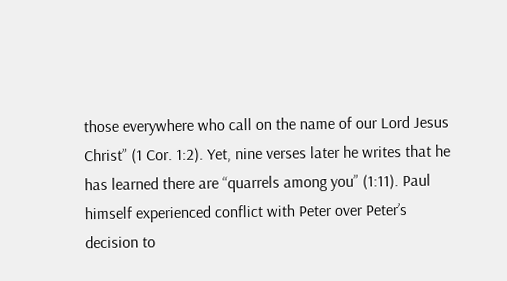those everywhere who call on the name of our Lord Jesus Christ” (1 Cor. 1:2). Yet, nine verses later he writes that he has learned there are “quarrels among you” (1:11). Paul himself experienced conflict with Peter over Peter’s decision to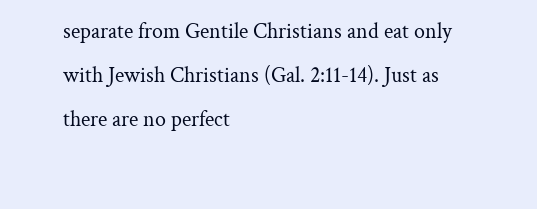separate from Gentile Christians and eat only with Jewish Christians (Gal. 2:11-14). Just as there are no perfect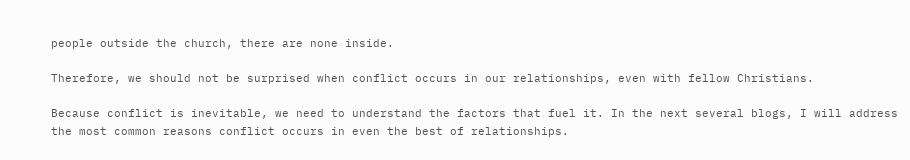people outside the church, there are none inside.

Therefore, we should not be surprised when conflict occurs in our relationships, even with fellow Christians.

Because conflict is inevitable, we need to understand the factors that fuel it. In the next several blogs, I will address the most common reasons conflict occurs in even the best of relationships.